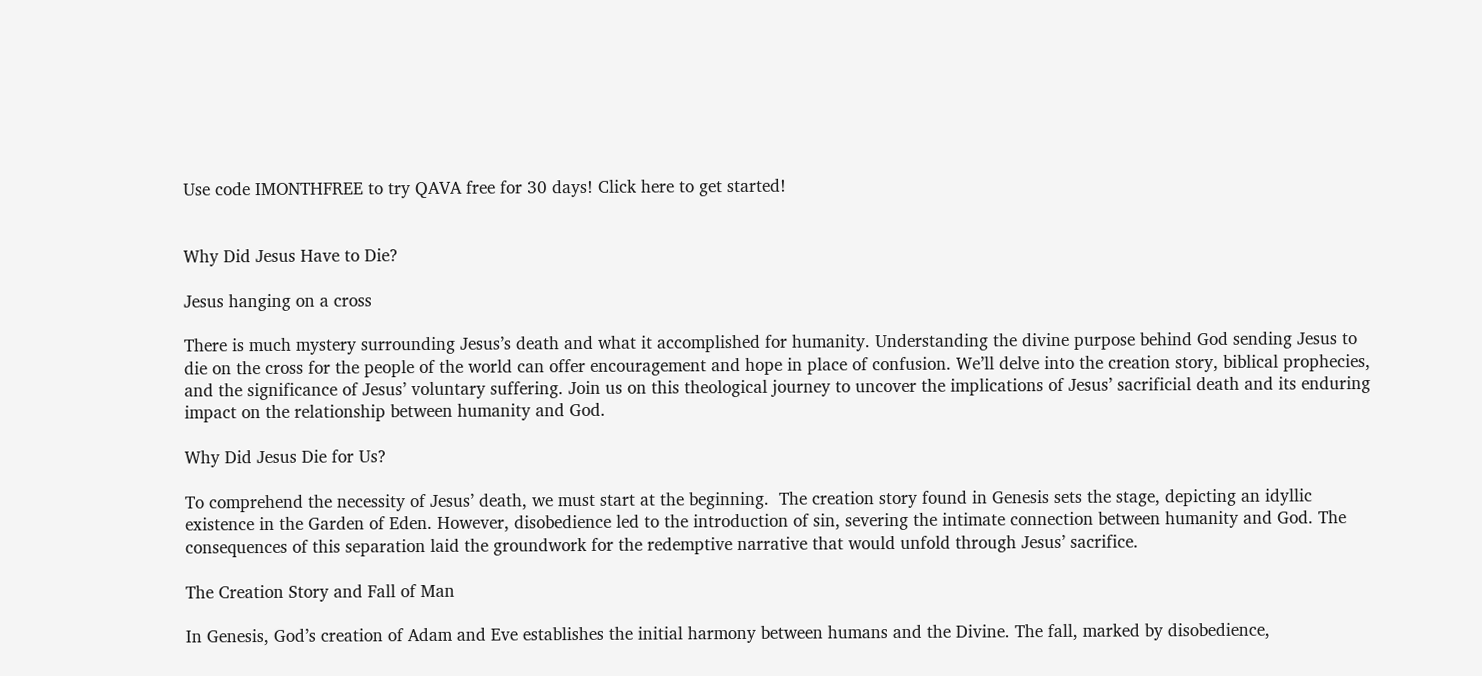Use code IMONTHFREE to try QAVA free for 30 days! Click here to get started!


Why Did Jesus Have to Die?

Jesus hanging on a cross

There is much mystery surrounding Jesus’s death and what it accomplished for humanity. Understanding the divine purpose behind God sending Jesus to die on the cross for the people of the world can offer encouragement and hope in place of confusion. We’ll delve into the creation story, biblical prophecies, and the significance of Jesus’ voluntary suffering. Join us on this theological journey to uncover the implications of Jesus’ sacrificial death and its enduring impact on the relationship between humanity and God.

Why Did Jesus Die for Us?

To comprehend the necessity of Jesus’ death, we must start at the beginning.  The creation story found in Genesis sets the stage, depicting an idyllic existence in the Garden of Eden. However, disobedience led to the introduction of sin, severing the intimate connection between humanity and God. The consequences of this separation laid the groundwork for the redemptive narrative that would unfold through Jesus’ sacrifice.

The Creation Story and Fall of Man

In Genesis, God’s creation of Adam and Eve establishes the initial harmony between humans and the Divine. The fall, marked by disobedience,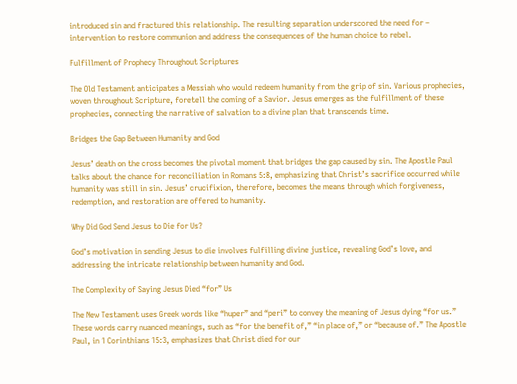introduced sin and fractured this relationship. The resulting separation underscored the need for – intervention to restore communion and address the consequences of the human choice to rebel.

Fulfillment of Prophecy Throughout Scriptures

The Old Testament anticipates a Messiah who would redeem humanity from the grip of sin. Various prophecies, woven throughout Scripture, foretell the coming of a Savior. Jesus emerges as the fulfillment of these prophecies, connecting the narrative of salvation to a divine plan that transcends time.

Bridges the Gap Between Humanity and God

Jesus’ death on the cross becomes the pivotal moment that bridges the gap caused by sin. The Apostle Paul talks about the chance for reconciliation in Romans 5:8, emphasizing that Christ’s sacrifice occurred while humanity was still in sin. Jesus’ crucifixion, therefore, becomes the means through which forgiveness, redemption, and restoration are offered to humanity.

Why Did God Send Jesus to Die for Us?

God’s motivation in sending Jesus to die involves fulfilling divine justice, revealing God’s love, and addressing the intricate relationship between humanity and God.

The Complexity of Saying Jesus Died “for” Us

The New Testament uses Greek words like “huper” and “peri” to convey the meaning of Jesus dying “for us.” These words carry nuanced meanings, such as “for the benefit of,” “in place of,” or “because of.” The Apostle Paul, in 1 Corinthians 15:3, emphasizes that Christ died for our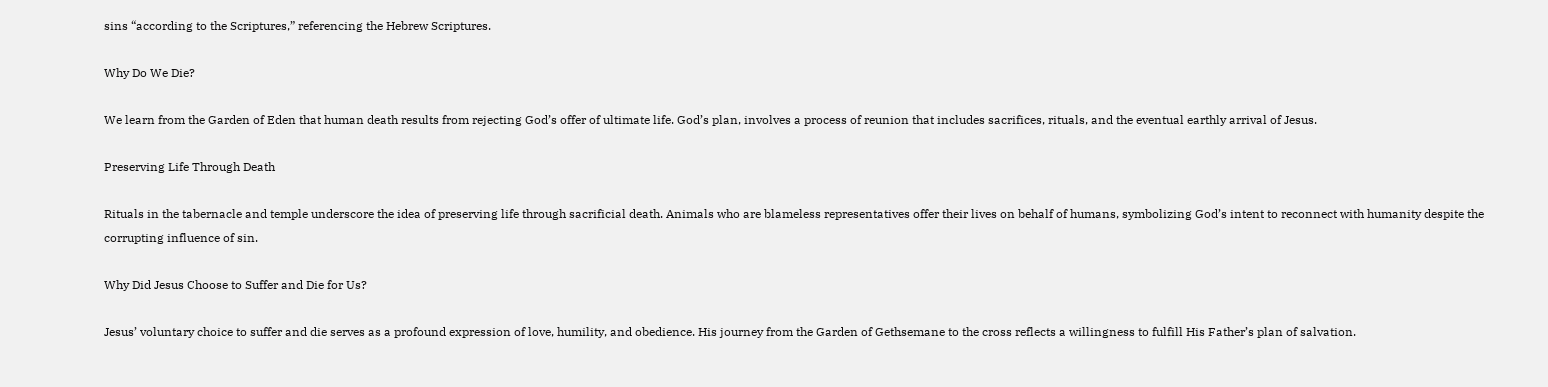sins “according to the Scriptures,” referencing the Hebrew Scriptures.

Why Do We Die?

We learn from the Garden of Eden that human death results from rejecting God’s offer of ultimate life. God’s plan, involves a process of reunion that includes sacrifices, rituals, and the eventual earthly arrival of Jesus.

Preserving Life Through Death

Rituals in the tabernacle and temple underscore the idea of preserving life through sacrificial death. Animals who are blameless representatives offer their lives on behalf of humans, symbolizing God’s intent to reconnect with humanity despite the corrupting influence of sin.

Why Did Jesus Choose to Suffer and Die for Us?

Jesus’ voluntary choice to suffer and die serves as a profound expression of love, humility, and obedience. His journey from the Garden of Gethsemane to the cross reflects a willingness to fulfill His Father’s plan of salvation.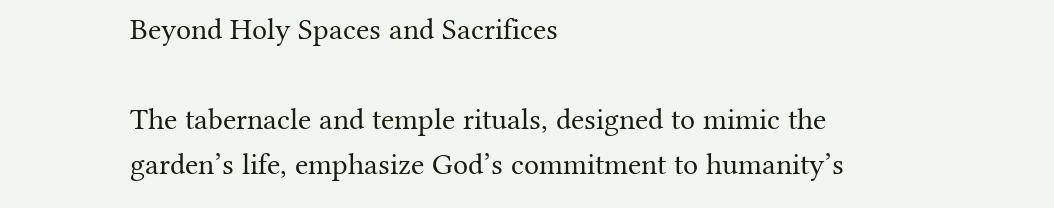Beyond Holy Spaces and Sacrifices

The tabernacle and temple rituals, designed to mimic the garden’s life, emphasize God’s commitment to humanity’s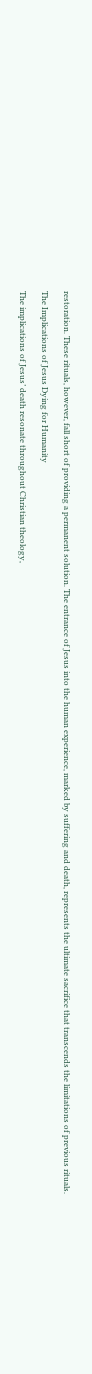restoration. These rituals, however, fall short of providing a permanent solution. The entrance of Jesus into the human experience, marked by suffering and death, represents the ultimate sacrifice that transcends the limitations of previous rituals.

The Implications of Jesus Dying for Humanity

The implications of Jesus’ death resonate throughout Christian theology,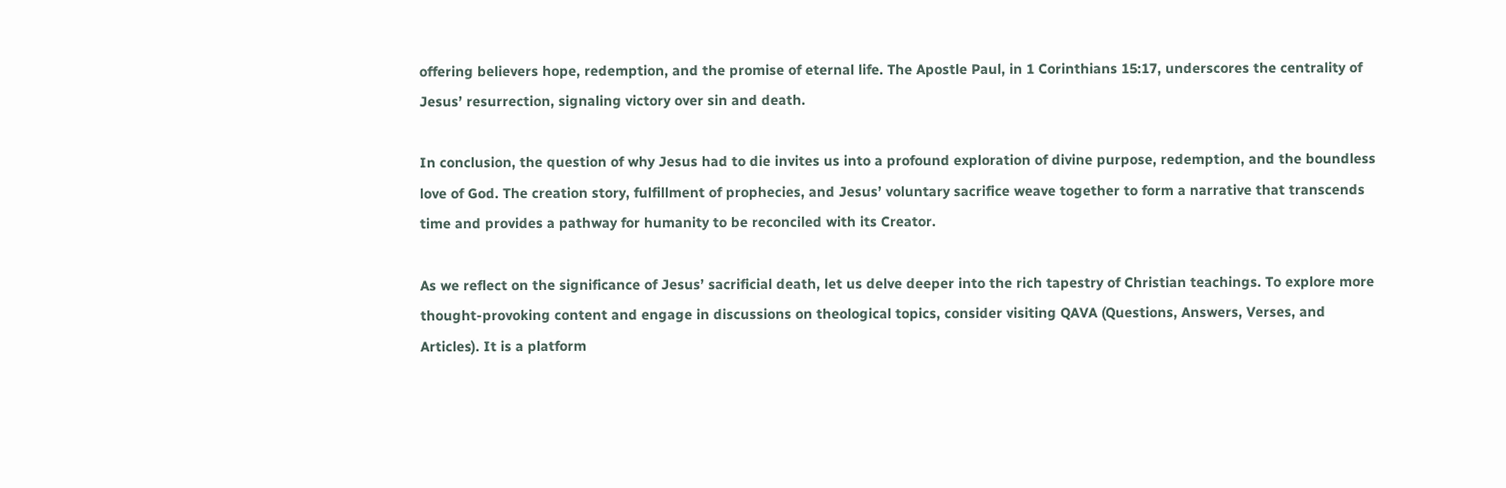offering believers hope, redemption, and the promise of eternal life. The Apostle Paul, in 1 Corinthians 15:17, underscores the centrality of Jesus’ resurrection, signaling victory over sin and death.

In conclusion, the question of why Jesus had to die invites us into a profound exploration of divine purpose, redemption, and the boundless love of God. The creation story, fulfillment of prophecies, and Jesus’ voluntary sacrifice weave together to form a narrative that transcends time and provides a pathway for humanity to be reconciled with its Creator.

As we reflect on the significance of Jesus’ sacrificial death, let us delve deeper into the rich tapestry of Christian teachings. To explore more thought-provoking content and engage in discussions on theological topics, consider visiting QAVA (Questions, Answers, Verses, and Articles). It is a platform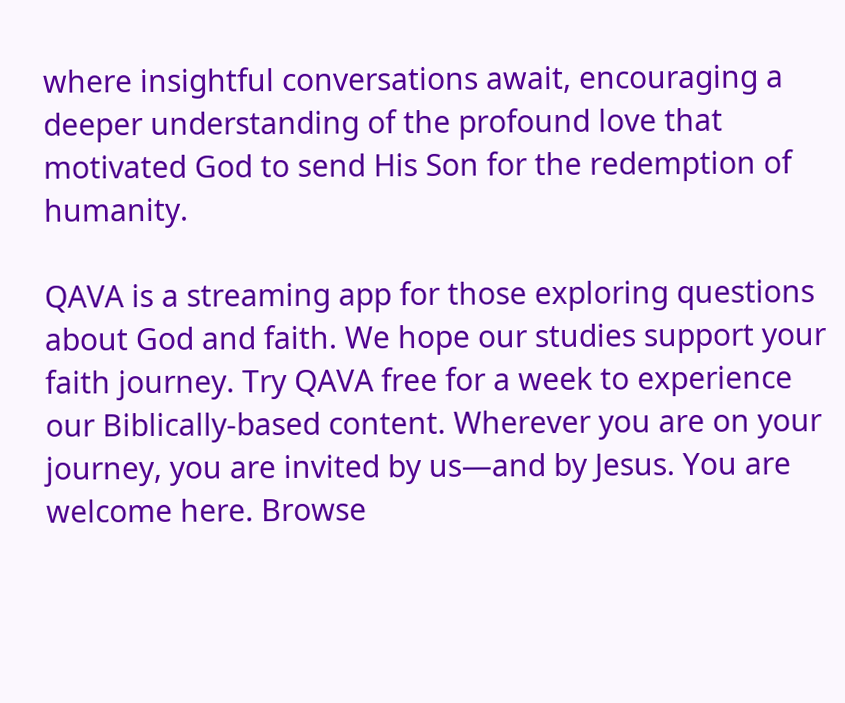where insightful conversations await, encouraging a deeper understanding of the profound love that motivated God to send His Son for the redemption of humanity.

QAVA is a streaming app for those exploring questions about God and faith. We hope our studies support your faith journey. Try QAVA free for a week to experience our Biblically-based content. Wherever you are on your journey, you are invited by us—and by Jesus. You are welcome here. Browse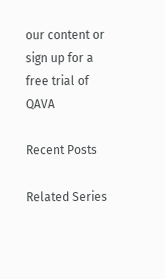our content or sign up for a free trial of QAVA

Recent Posts

Related Series